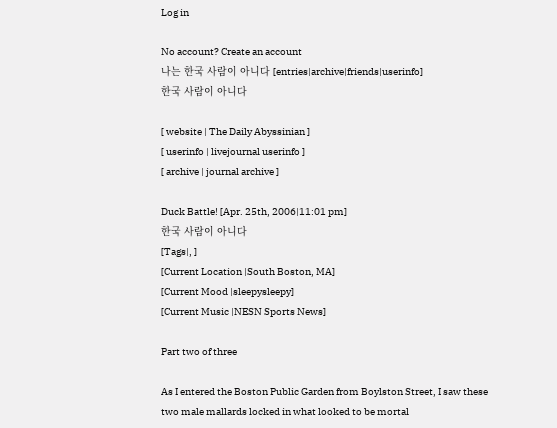Log in

No account? Create an account
나는 한국 사람이 아니다 [entries|archive|friends|userinfo]
한국 사람이 아니다

[ website | The Daily Abyssinian ]
[ userinfo | livejournal userinfo ]
[ archive | journal archive ]

Duck Battle! [Apr. 25th, 2006|11:01 pm]
한국 사람이 아니다
[Tags|, ]
[Current Location |South Boston, MA]
[Current Mood |sleepysleepy]
[Current Music |NESN Sports News]

Part two of three

As I entered the Boston Public Garden from Boylston Street, I saw these
two male mallards locked in what looked to be mortal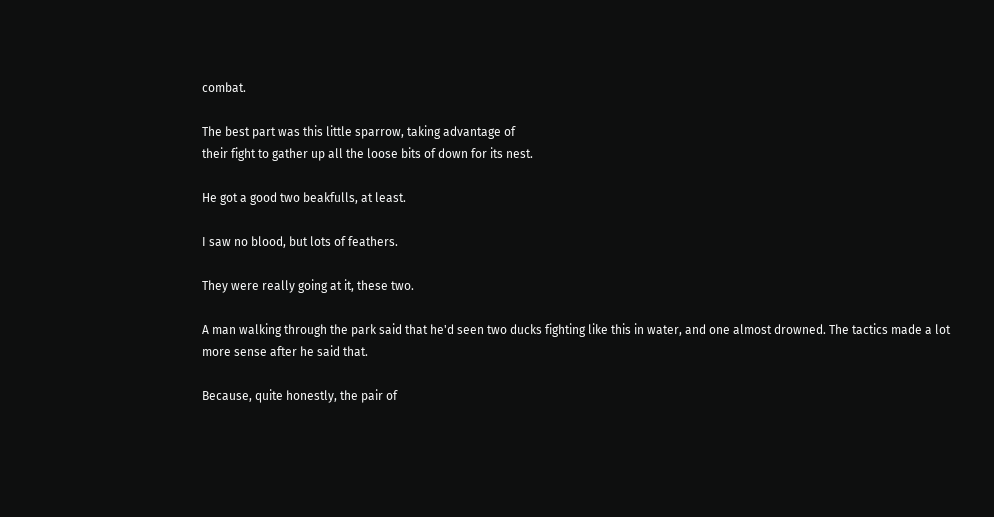combat.

The best part was this little sparrow, taking advantage of
their fight to gather up all the loose bits of down for its nest.

He got a good two beakfulls, at least.

I saw no blood, but lots of feathers.

They were really going at it, these two.

A man walking through the park said that he'd seen two ducks fighting like this in water, and one almost drowned. The tactics made a lot more sense after he said that.

Because, quite honestly, the pair of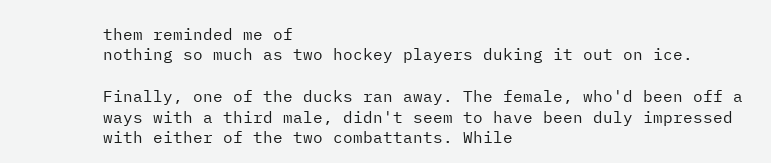them reminded me of
nothing so much as two hockey players duking it out on ice.

Finally, one of the ducks ran away. The female, who'd been off a ways with a third male, didn't seem to have been duly impressed with either of the two combattants. While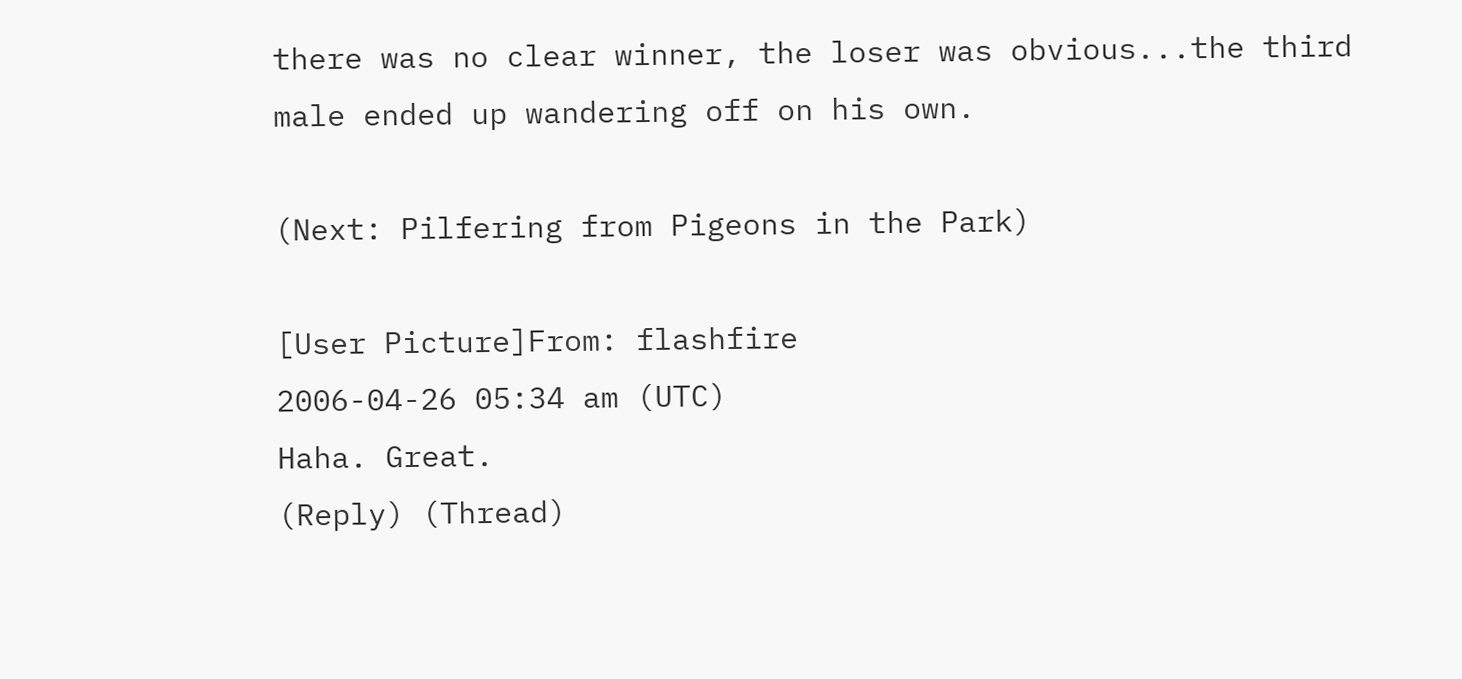there was no clear winner, the loser was obvious...the third male ended up wandering off on his own.

(Next: Pilfering from Pigeons in the Park)

[User Picture]From: flashfire
2006-04-26 05:34 am (UTC)
Haha. Great.
(Reply) (Thread)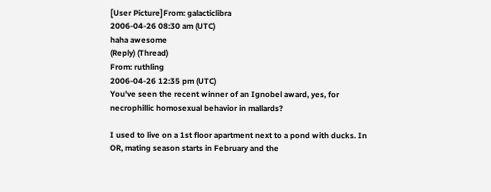[User Picture]From: galacticlibra
2006-04-26 08:30 am (UTC)
haha awesome
(Reply) (Thread)
From: ruthling
2006-04-26 12:35 pm (UTC)
You've seen the recent winner of an Ignobel award, yes, for necrophillic homosexual behavior in mallards?

I used to live on a 1st floor apartment next to a pond with ducks. In OR, mating season starts in February and the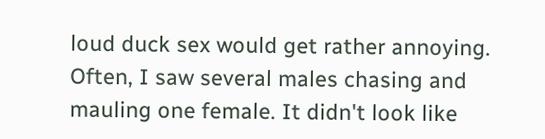loud duck sex would get rather annoying. Often, I saw several males chasing and mauling one female. It didn't look like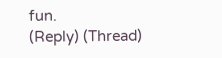fun.
(Reply) (Thread)